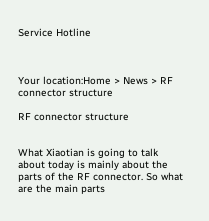Service Hotline



Your location:Home > News > RF connector structure

RF connector structure


What Xiaotian is going to talk about today is mainly about the parts of the RF connector. So what are the main parts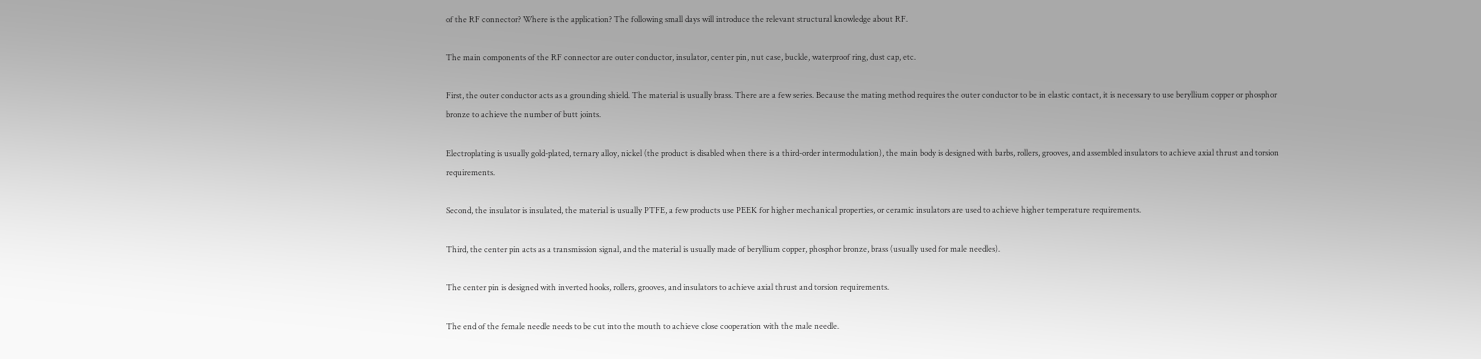of the RF connector? Where is the application? The following small days will introduce the relevant structural knowledge about RF.

The main components of the RF connector are outer conductor, insulator, center pin, nut case, buckle, waterproof ring, dust cap, etc.

First, the outer conductor acts as a grounding shield. The material is usually brass. There are a few series. Because the mating method requires the outer conductor to be in elastic contact, it is necessary to use beryllium copper or phosphor bronze to achieve the number of butt joints.

Electroplating is usually gold-plated, ternary alloy, nickel (the product is disabled when there is a third-order intermodulation), the main body is designed with barbs, rollers, grooves, and assembled insulators to achieve axial thrust and torsion requirements.

Second, the insulator is insulated, the material is usually PTFE, a few products use PEEK for higher mechanical properties, or ceramic insulators are used to achieve higher temperature requirements.

Third, the center pin acts as a transmission signal, and the material is usually made of beryllium copper, phosphor bronze, brass (usually used for male needles).

The center pin is designed with inverted hooks, rollers, grooves, and insulators to achieve axial thrust and torsion requirements.

The end of the female needle needs to be cut into the mouth to achieve close cooperation with the male needle.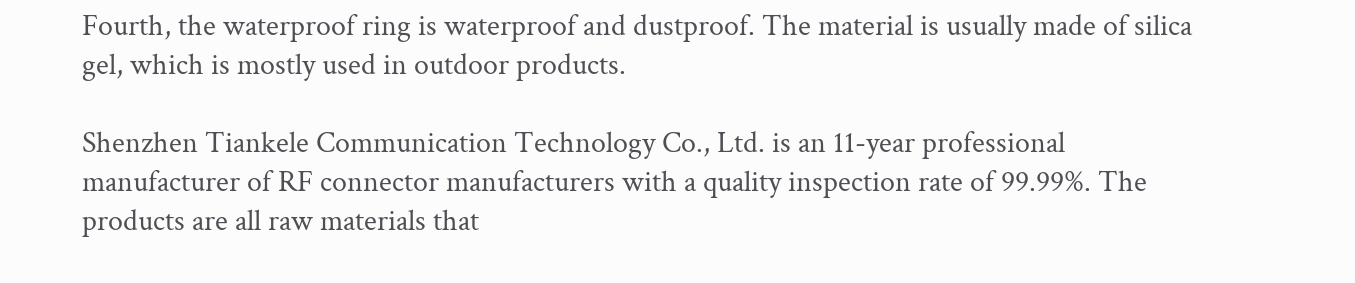Fourth, the waterproof ring is waterproof and dustproof. The material is usually made of silica gel, which is mostly used in outdoor products.

Shenzhen Tiankele Communication Technology Co., Ltd. is an 11-year professional manufacturer of RF connector manufacturers with a quality inspection rate of 99.99%. The products are all raw materials that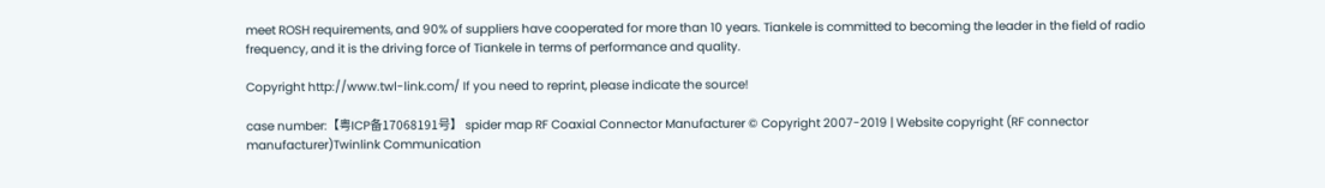meet ROSH requirements, and 90% of suppliers have cooperated for more than 10 years. Tiankele is committed to becoming the leader in the field of radio frequency, and it is the driving force of Tiankele in terms of performance and quality.

Copyright http://www.twl-link.com/ If you need to reprint, please indicate the source!

case number:【粤ICP备17068191号】 spider map RF Coaxial Connector Manufacturer © Copyright 2007-2019 | Website copyright (RF connector manufacturer)Twinlink Communication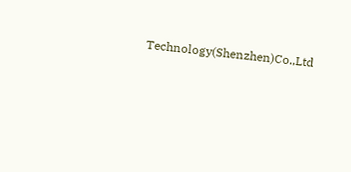Technology(Shenzhen)Co.,Ltd